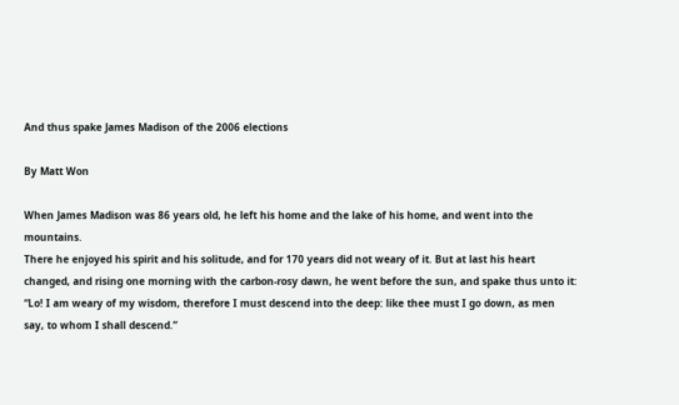And thus spake James Madison of the 2006 elections

By Matt Won

When James Madison was 86 years old, he left his home and the lake of his home, and went into the mountains.
There he enjoyed his spirit and his solitude, and for 170 years did not weary of it. But at last his heart changed, and rising one morning with the carbon-rosy dawn, he went before the sun, and spake thus unto it:
“Lo! I am weary of my wisdom, therefore I must descend into the deep: like thee must I go down, as men say, to whom I shall descend.”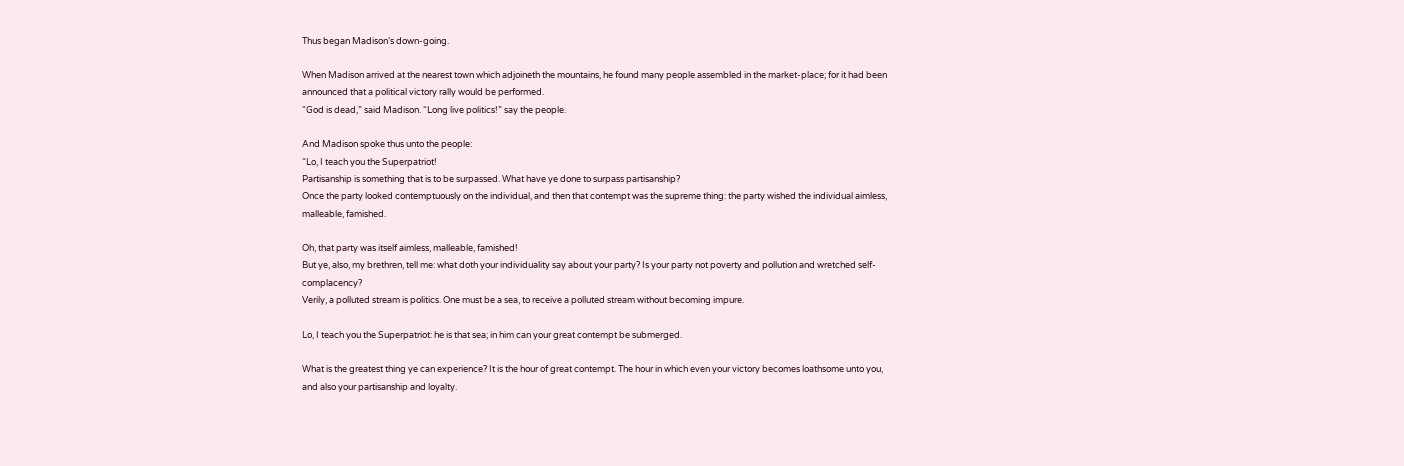Thus began Madison’s down-going.

When Madison arrived at the nearest town which adjoineth the mountains, he found many people assembled in the market-place; for it had been announced that a political victory rally would be performed.
“God is dead,” said Madison. “Long live politics!” say the people.

And Madison spoke thus unto the people:
“Lo, I teach you the Superpatriot!
Partisanship is something that is to be surpassed. What have ye done to surpass partisanship?
Once the party looked contemptuously on the individual, and then that contempt was the supreme thing: the party wished the individual aimless, malleable, famished.

Oh, that party was itself aimless, malleable, famished!
But ye, also, my brethren, tell me: what doth your individuality say about your party? Is your party not poverty and pollution and wretched self-complacency?
Verily, a polluted stream is politics. One must be a sea, to receive a polluted stream without becoming impure.

Lo, I teach you the Superpatriot: he is that sea; in him can your great contempt be submerged.

What is the greatest thing ye can experience? It is the hour of great contempt. The hour in which even your victory becomes loathsome unto you, and also your partisanship and loyalty.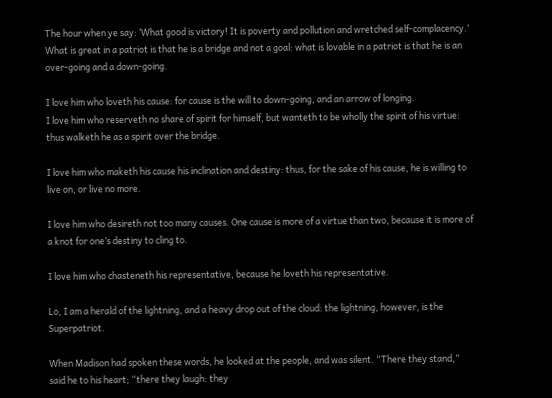The hour when ye say: ‘What good is victory! It is poverty and pollution and wretched self-complacency.’
What is great in a patriot is that he is a bridge and not a goal: what is lovable in a patriot is that he is an over-going and a down-going.

I love him who loveth his cause: for cause is the will to down-going, and an arrow of longing.
I love him who reserveth no share of spirit for himself, but wanteth to be wholly the spirit of his virtue: thus walketh he as a spirit over the bridge.

I love him who maketh his cause his inclination and destiny: thus, for the sake of his cause, he is willing to live on, or live no more.

I love him who desireth not too many causes. One cause is more of a virtue than two, because it is more of a knot for one’s destiny to cling to.

I love him who chasteneth his representative, because he loveth his representative.

Lo, I am a herald of the lightning, and a heavy drop out of the cloud: the lightning, however, is the Superpatriot.

When Madison had spoken these words, he looked at the people, and was silent. “There they stand,” said he to his heart; “there they laugh: they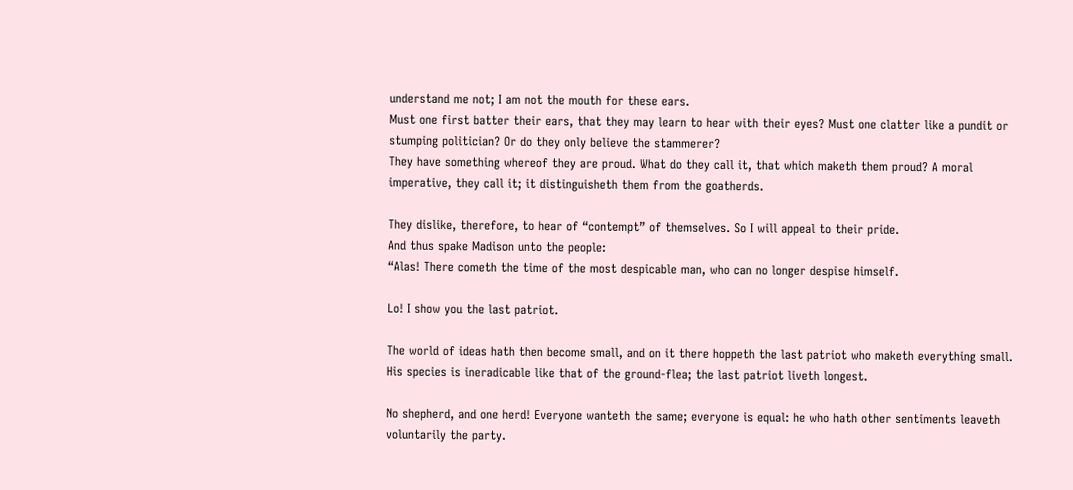understand me not; I am not the mouth for these ears.
Must one first batter their ears, that they may learn to hear with their eyes? Must one clatter like a pundit or stumping politician? Or do they only believe the stammerer?
They have something whereof they are proud. What do they call it, that which maketh them proud? A moral imperative, they call it; it distinguisheth them from the goatherds.

They dislike, therefore, to hear of “contempt” of themselves. So I will appeal to their pride.
And thus spake Madison unto the people:
“Alas! There cometh the time of the most despicable man, who can no longer despise himself.

Lo! I show you the last patriot.

The world of ideas hath then become small, and on it there hoppeth the last patriot who maketh everything small. His species is ineradicable like that of the ground-flea; the last patriot liveth longest.

No shepherd, and one herd! Everyone wanteth the same; everyone is equal: he who hath other sentiments leaveth voluntarily the party.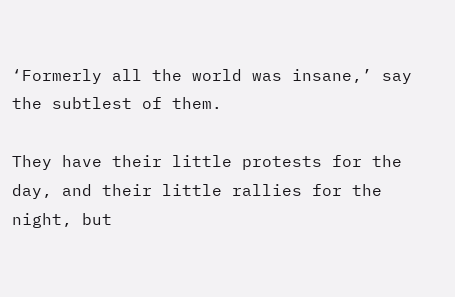‘Formerly all the world was insane,’ say the subtlest of them.

They have their little protests for the day, and their little rallies for the night, but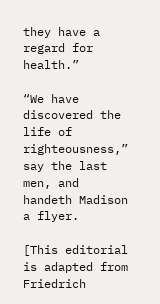they have a regard for health.”

“We have discovered the life of righteousness,” say the last men, and handeth Madison a flyer.

[This editorial is adapted from Friedrich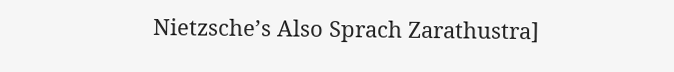Nietzsche’s Also Sprach Zarathustra]